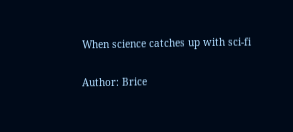When science catches up with sci-fi

Author: Brice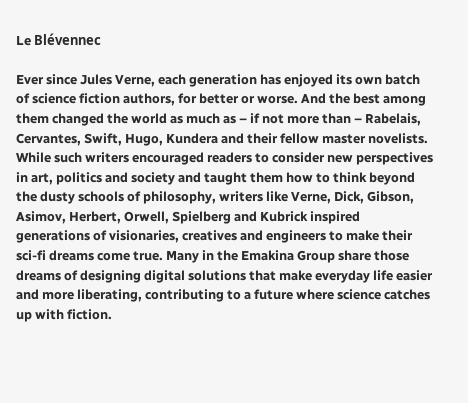Le Blévennec

Ever since Jules Verne, each generation has enjoyed its own batch of science fiction authors, for better or worse. And the best among them changed the world as much as – if not more than – Rabelais, Cervantes, Swift, Hugo, Kundera and their fellow master novelists. While such writers encouraged readers to consider new perspectives in art, politics and society and taught them how to think beyond the dusty schools of philosophy, writers like Verne, Dick, Gibson, Asimov, Herbert, Orwell, Spielberg and Kubrick inspired generations of visionaries, creatives and engineers to make their sci-fi dreams come true. Many in the Emakina Group share those dreams of designing digital solutions that make everyday life easier and more liberating, contributing to a future where science catches up with fiction.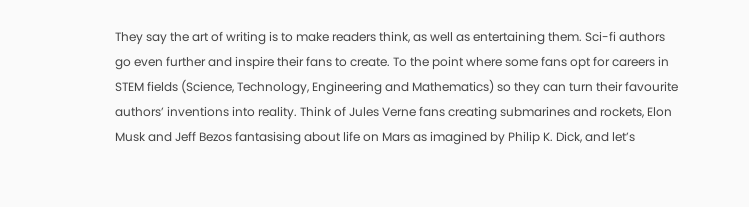They say the art of writing is to make readers think, as well as entertaining them. Sci-fi authors go even further and inspire their fans to create. To the point where some fans opt for careers in STEM fields (Science, Technology, Engineering and Mathematics) so they can turn their favourite authors’ inventions into reality. Think of Jules Verne fans creating submarines and rockets, Elon Musk and Jeff Bezos fantasising about life on Mars as imagined by Philip K. Dick, and let’s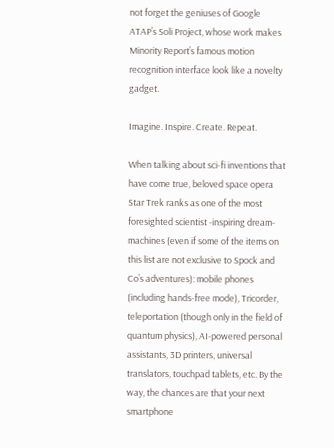not forget the geniuses of Google ATAP’s Soli Project, whose work makes Minority Report’s famous motion recognition interface look like a novelty gadget.

Imagine. Inspire. Create. Repeat.

When talking about sci-fi inventions that have come true, beloved space opera Star Trek ranks as one of the most foresighted scientist -inspiring dream- machines (even if some of the items on this list are not exclusive to Spock and Co’s adventures): mobile phones (including hands-free mode), Tricorder, teleportation (though only in the field of quantum physics), AI-powered personal assistants, 3D printers, universal translators, touchpad tablets, etc. By the way, the chances are that your next smartphone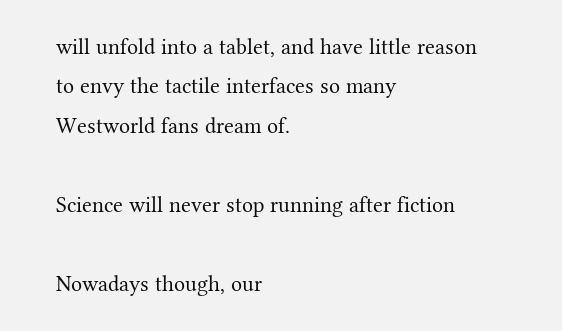will unfold into a tablet, and have little reason to envy the tactile interfaces so many Westworld fans dream of.

Science will never stop running after fiction

Nowadays though, our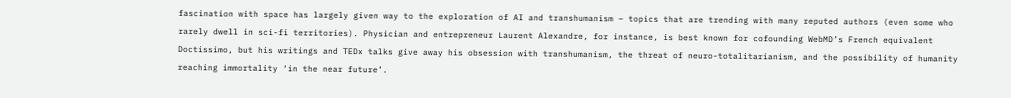fascination with space has largely given way to the exploration of AI and transhumanism – topics that are trending with many reputed authors (even some who rarely dwell in sci-fi territories). Physician and entrepreneur Laurent Alexandre, for instance, is best known for cofounding WebMD’s French equivalent Doctissimo, but his writings and TEDx talks give away his obsession with transhumanism, the threat of neuro-totalitarianism, and the possibility of humanity reaching immortality ‘in the near future’.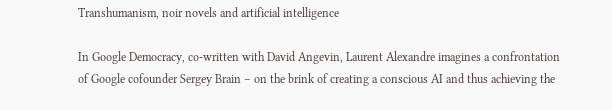Transhumanism, noir novels and artificial intelligence

In Google Democracy, co-written with David Angevin, Laurent Alexandre imagines a confrontation of Google cofounder Sergey Brain – on the brink of creating a conscious AI and thus achieving the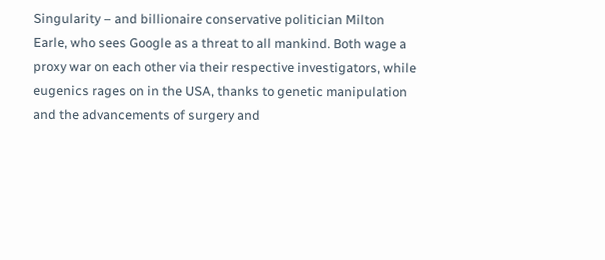Singularity – and billionaire conservative politician Milton Earle, who sees Google as a threat to all mankind. Both wage a proxy war on each other via their respective investigators, while eugenics rages on in the USA, thanks to genetic manipulation and the advancements of surgery and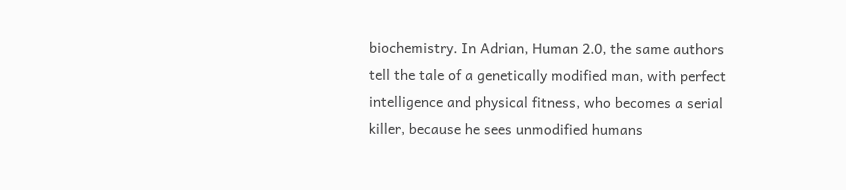biochemistry. In Adrian, Human 2.0, the same authors tell the tale of a genetically modified man, with perfect intelligence and physical fitness, who becomes a serial killer, because he sees unmodified humans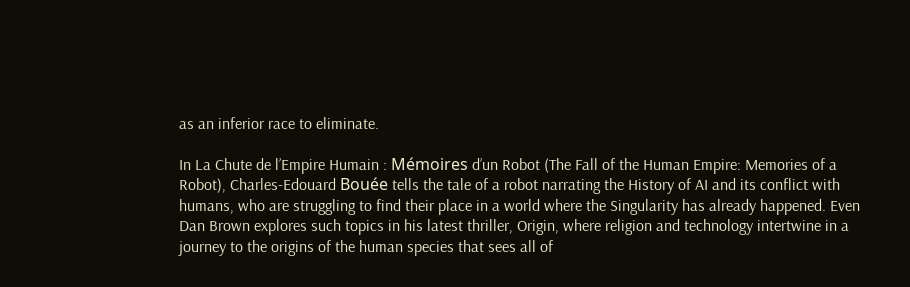as an inferior race to eliminate.

In La Chute de l’Empire Humain : Mémoires d’un Robot (The Fall of the Human Empire: Memories of a Robot), Charles-Edouard Bouée tells the tale of a robot narrating the History of AI and its conflict with humans, who are struggling to find their place in a world where the Singularity has already happened. Even Dan Brown explores such topics in his latest thriller, Origin, where religion and technology intertwine in a journey to the origins of the human species that sees all of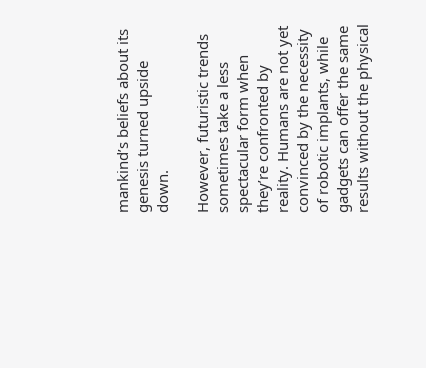mankind’s beliefs about its genesis turned upside down.

However, futuristic trends sometimes take a less spectacular form when they’re confronted by reality. Humans are not yet convinced by the necessity of robotic implants, while gadgets can offer the same results without the physical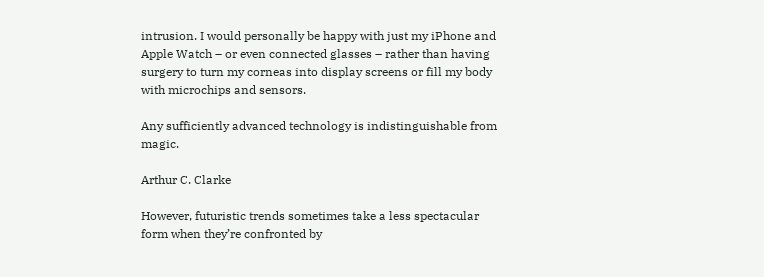intrusion. I would personally be happy with just my iPhone and Apple Watch – or even connected glasses – rather than having surgery to turn my corneas into display screens or fill my body with microchips and sensors.

Any sufficiently advanced technology is indistinguishable from magic.

Arthur C. Clarke

However, futuristic trends sometimes take a less spectacular form when they’re confronted by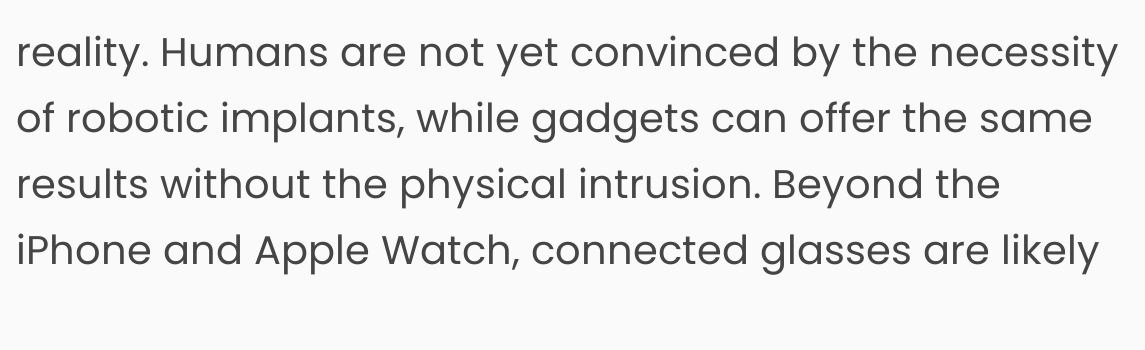reality. Humans are not yet convinced by the necessity of robotic implants, while gadgets can offer the same results without the physical intrusion. Beyond the iPhone and Apple Watch, connected glasses are likely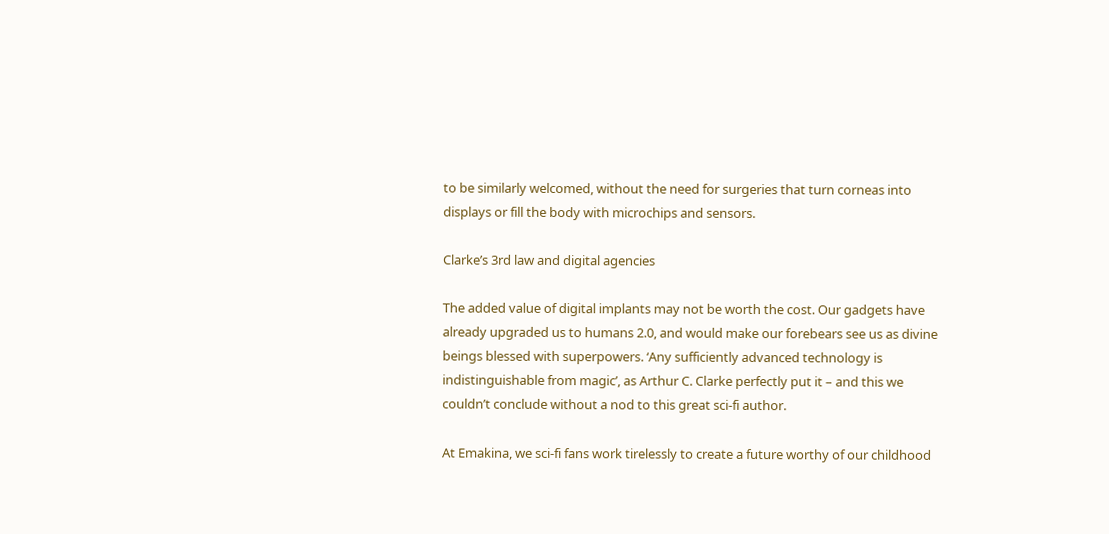to be similarly welcomed, without the need for surgeries that turn corneas into displays or fill the body with microchips and sensors.

Clarke’s 3rd law and digital agencies

The added value of digital implants may not be worth the cost. Our gadgets have already upgraded us to humans 2.0, and would make our forebears see us as divine beings blessed with superpowers. ‘Any sufficiently advanced technology is indistinguishable from magic’, as Arthur C. Clarke perfectly put it – and this we couldn’t conclude without a nod to this great sci-fi author.

At Emakina, we sci-fi fans work tirelessly to create a future worthy of our childhood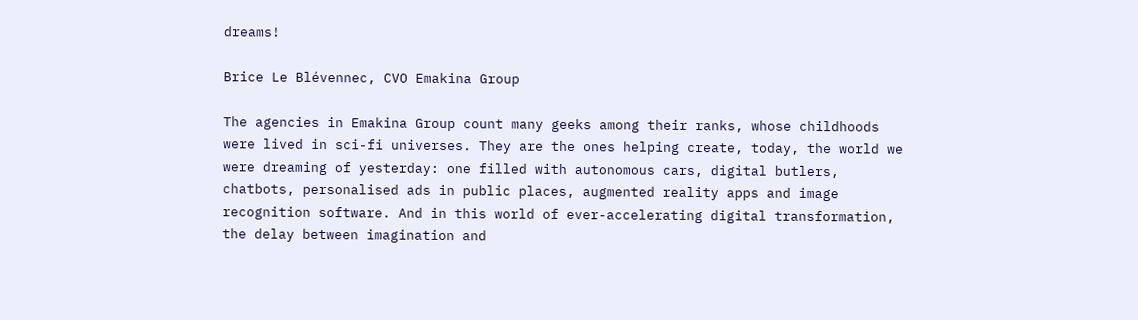dreams!

Brice Le Blévennec, CVO Emakina Group

The agencies in Emakina Group count many geeks among their ranks, whose childhoods were lived in sci-fi universes. They are the ones helping create, today, the world we were dreaming of yesterday: one filled with autonomous cars, digital butlers, chatbots, personalised ads in public places, augmented reality apps and image recognition software. And in this world of ever-accelerating digital transformation, the delay between imagination and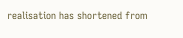realisation has shortened from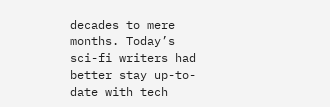decades to mere months. Today’s sci-fi writers had better stay up-to-date with tech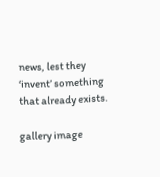news, lest they ‘invent’ something that already exists.

gallery image